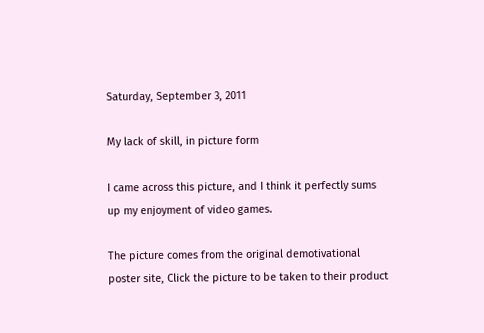Saturday, September 3, 2011

My lack of skill, in picture form

I came across this picture, and I think it perfectly sums up my enjoyment of video games.

The picture comes from the original demotivational poster site, Click the picture to be taken to their product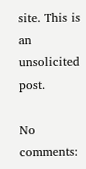site. This is an unsolicited post.

No comments: